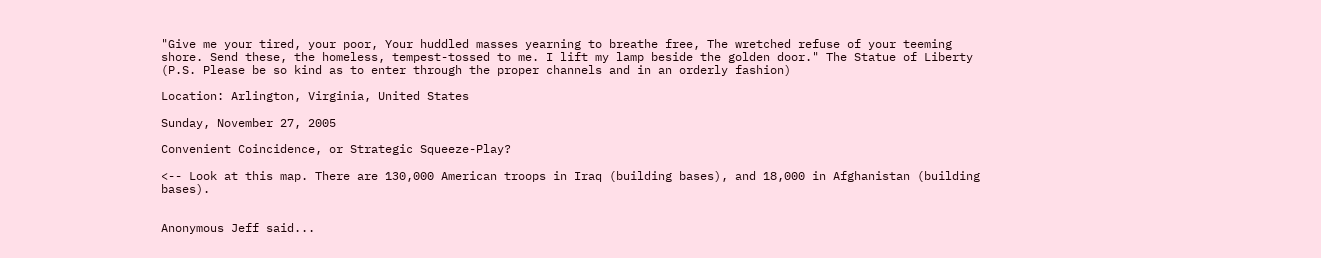"Give me your tired, your poor, Your huddled masses yearning to breathe free, The wretched refuse of your teeming shore. Send these, the homeless, tempest-tossed to me. I lift my lamp beside the golden door." The Statue of Liberty (P.S. Please be so kind as to enter through the proper channels and in an orderly fashion)

Location: Arlington, Virginia, United States

Sunday, November 27, 2005

Convenient Coincidence, or Strategic Squeeze-Play?

<-- Look at this map. There are 130,000 American troops in Iraq (building bases), and 18,000 in Afghanistan (building bases).


Anonymous Jeff said...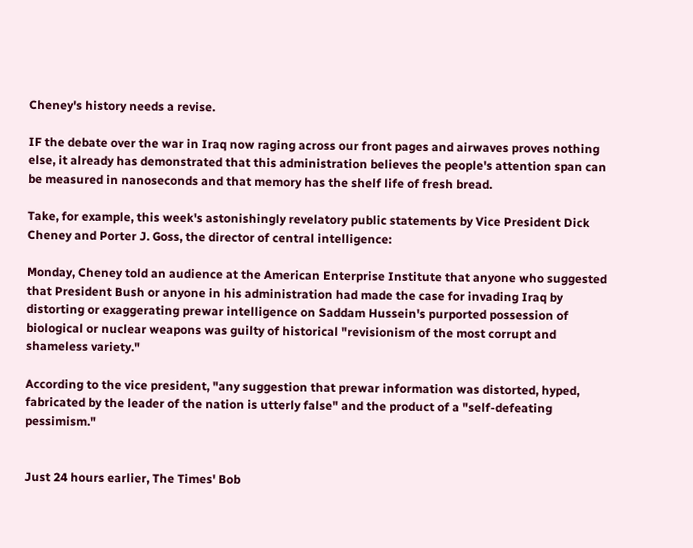Cheney's history needs a revise.

IF the debate over the war in Iraq now raging across our front pages and airwaves proves nothing else, it already has demonstrated that this administration believes the people's attention span can be measured in nanoseconds and that memory has the shelf life of fresh bread.

Take, for example, this week's astonishingly revelatory public statements by Vice President Dick Cheney and Porter J. Goss, the director of central intelligence:

Monday, Cheney told an audience at the American Enterprise Institute that anyone who suggested that President Bush or anyone in his administration had made the case for invading Iraq by distorting or exaggerating prewar intelligence on Saddam Hussein's purported possession of biological or nuclear weapons was guilty of historical "revisionism of the most corrupt and shameless variety."

According to the vice president, "any suggestion that prewar information was distorted, hyped, fabricated by the leader of the nation is utterly false" and the product of a "self-defeating pessimism."


Just 24 hours earlier, The Times' Bob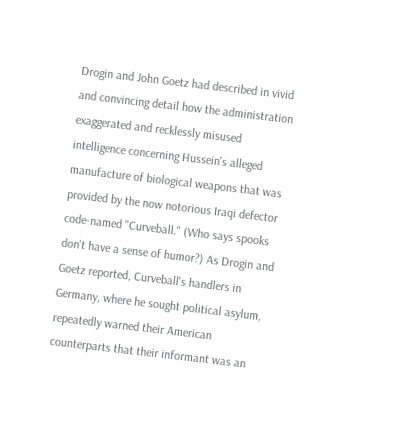Drogin and John Goetz had described in vivid and convincing detail how the administration exaggerated and recklessly misused intelligence concerning Hussein's alleged manufacture of biological weapons that was provided by the now notorious Iraqi defector code-named "Curveball." (Who says spooks don't have a sense of humor?) As Drogin and Goetz reported, Curveball's handlers in Germany, where he sought political asylum, repeatedly warned their American counterparts that their informant was an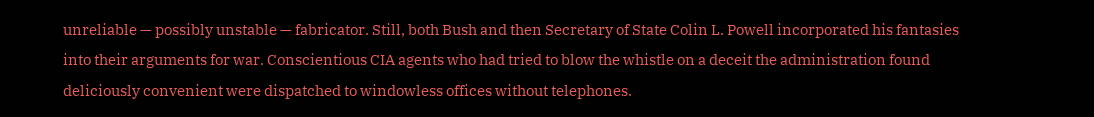unreliable — possibly unstable — fabricator. Still, both Bush and then Secretary of State Colin L. Powell incorporated his fantasies into their arguments for war. Conscientious CIA agents who had tried to blow the whistle on a deceit the administration found deliciously convenient were dispatched to windowless offices without telephones.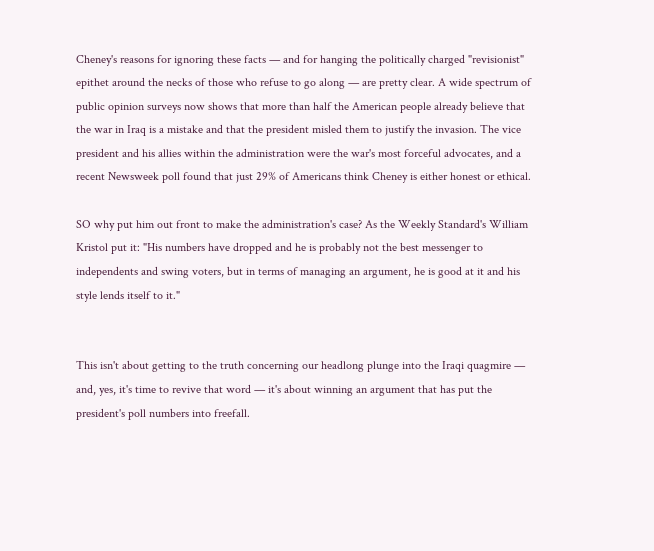Cheney's reasons for ignoring these facts — and for hanging the politically charged "revisionist" epithet around the necks of those who refuse to go along — are pretty clear. A wide spectrum of public opinion surveys now shows that more than half the American people already believe that the war in Iraq is a mistake and that the president misled them to justify the invasion. The vice president and his allies within the administration were the war's most forceful advocates, and a recent Newsweek poll found that just 29% of Americans think Cheney is either honest or ethical.

SO why put him out front to make the administration's case? As the Weekly Standard's William Kristol put it: "His numbers have dropped and he is probably not the best messenger to independents and swing voters, but in terms of managing an argument, he is good at it and his style lends itself to it."


This isn't about getting to the truth concerning our headlong plunge into the Iraqi quagmire — and, yes, it's time to revive that word — it's about winning an argument that has put the president's poll numbers into freefall.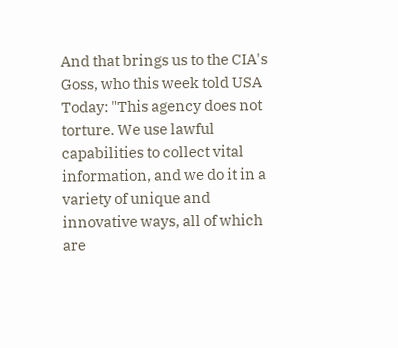And that brings us to the CIA's Goss, who this week told USA Today: "This agency does not torture. We use lawful capabilities to collect vital information, and we do it in a variety of unique and innovative ways, all of which are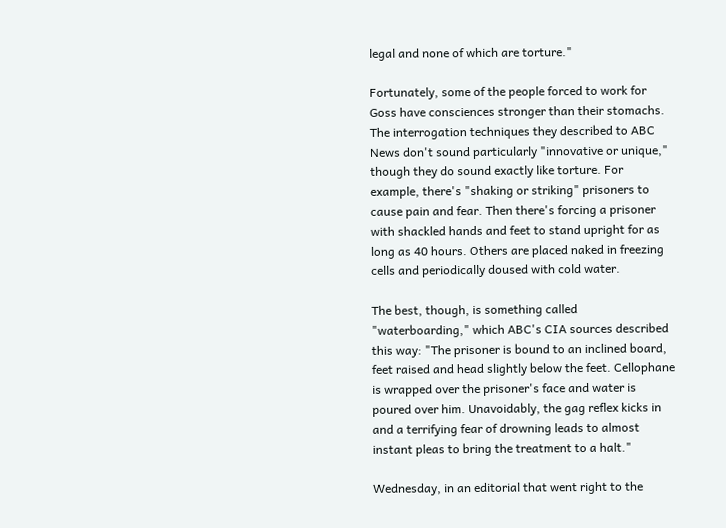legal and none of which are torture."

Fortunately, some of the people forced to work for Goss have consciences stronger than their stomachs. The interrogation techniques they described to ABC News don't sound particularly "innovative or unique," though they do sound exactly like torture. For example, there's "shaking or striking" prisoners to cause pain and fear. Then there's forcing a prisoner with shackled hands and feet to stand upright for as long as 40 hours. Others are placed naked in freezing cells and periodically doused with cold water.

The best, though, is something called "waterboarding," which ABC's CIA sources described this way: "The prisoner is bound to an inclined board, feet raised and head slightly below the feet. Cellophane is wrapped over the prisoner's face and water is poured over him. Unavoidably, the gag reflex kicks in and a terrifying fear of drowning leads to almost instant pleas to bring the treatment to a halt."

Wednesday, in an editorial that went right to the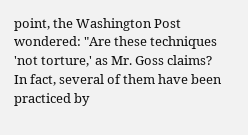point, the Washington Post wondered: "Are these techniques 'not torture,' as Mr. Goss claims? In fact, several of them have been practiced by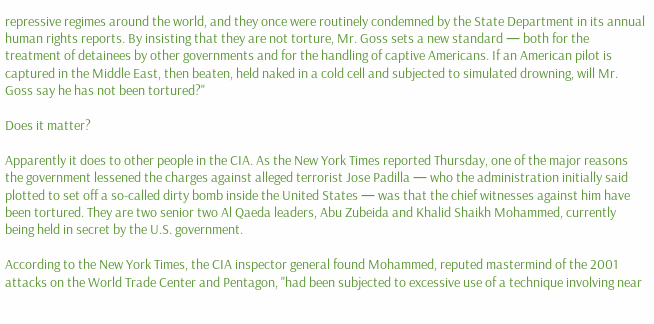repressive regimes around the world, and they once were routinely condemned by the State Department in its annual human rights reports. By insisting that they are not torture, Mr. Goss sets a new standard — both for the treatment of detainees by other governments and for the handling of captive Americans. If an American pilot is captured in the Middle East, then beaten, held naked in a cold cell and subjected to simulated drowning, will Mr. Goss say he has not been tortured?"

Does it matter?

Apparently it does to other people in the CIA. As the New York Times reported Thursday, one of the major reasons the government lessened the charges against alleged terrorist Jose Padilla — who the administration initially said plotted to set off a so-called dirty bomb inside the United States — was that the chief witnesses against him have been tortured. They are two senior two Al Qaeda leaders, Abu Zubeida and Khalid Shaikh Mohammed, currently being held in secret by the U.S. government.

According to the New York Times, the CIA inspector general found Mohammed, reputed mastermind of the 2001 attacks on the World Trade Center and Pentagon, "had been subjected to excessive use of a technique involving near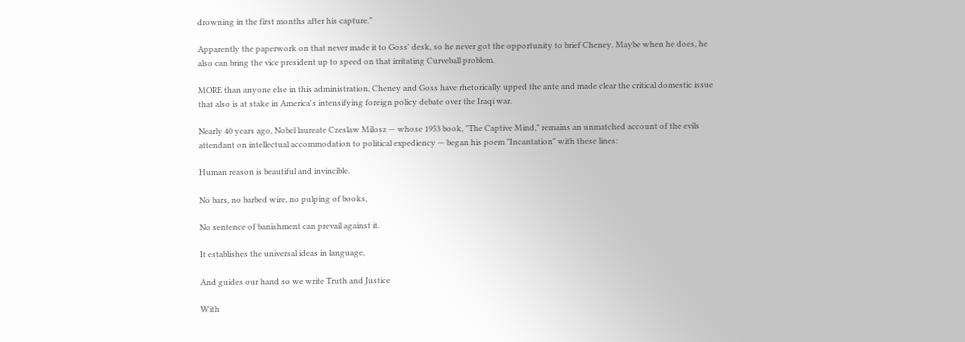drowning in the first months after his capture."

Apparently the paperwork on that never made it to Goss' desk, so he never got the opportunity to brief Cheney. Maybe when he does, he also can bring the vice president up to speed on that irritating Curveball problem.

MORE than anyone else in this administration, Cheney and Goss have rhetorically upped the ante and made clear the critical domestic issue that also is at stake in America's intensifying foreign policy debate over the Iraqi war.

Nearly 40 years ago, Nobel laureate Czeslaw Milosz — whose 1953 book, "The Captive Mind," remains an unmatched account of the evils attendant on intellectual accommodation to political expediency — began his poem "Incantation" with these lines:

Human reason is beautiful and invincible.

No bars, no barbed wire, no pulping of books,

No sentence of banishment can prevail against it.

It establishes the universal ideas in language,

And guides our hand so we write Truth and Justice

With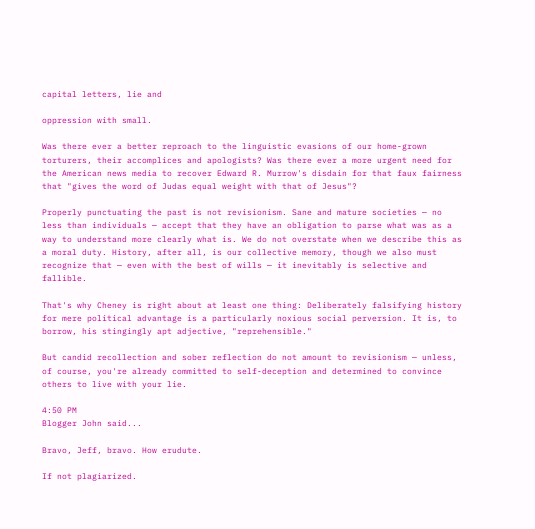capital letters, lie and

oppression with small.

Was there ever a better reproach to the linguistic evasions of our home-grown torturers, their accomplices and apologists? Was there ever a more urgent need for the American news media to recover Edward R. Murrow's disdain for that faux fairness that "gives the word of Judas equal weight with that of Jesus"?

Properly punctuating the past is not revisionism. Sane and mature societies — no less than individuals — accept that they have an obligation to parse what was as a way to understand more clearly what is. We do not overstate when we describe this as a moral duty. History, after all, is our collective memory, though we also must recognize that — even with the best of wills — it inevitably is selective and fallible.

That's why Cheney is right about at least one thing: Deliberately falsifying history for mere political advantage is a particularly noxious social perversion. It is, to borrow, his stingingly apt adjective, "reprehensible."

But candid recollection and sober reflection do not amount to revisionism — unless, of course, you're already committed to self-deception and determined to convince others to live with your lie.

4:50 PM
Blogger John said...

Bravo, Jeff, bravo. How erudute.

If not plagiarized.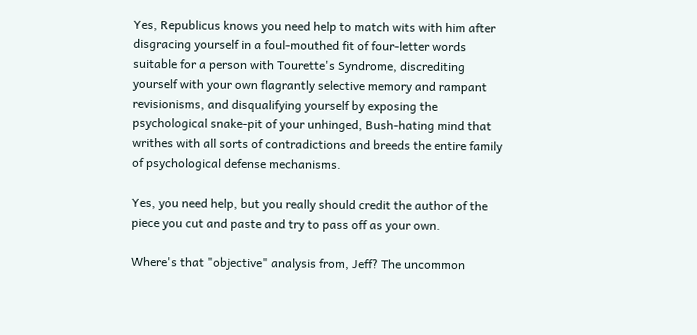Yes, Republicus knows you need help to match wits with him after disgracing yourself in a foul-mouthed fit of four-letter words suitable for a person with Tourette's Syndrome, discrediting yourself with your own flagrantly selective memory and rampant revisionisms, and disqualifying yourself by exposing the psychological snake-pit of your unhinged, Bush-hating mind that writhes with all sorts of contradictions and breeds the entire family of psychological defense mechanisms.

Yes, you need help, but you really should credit the author of the piece you cut and paste and try to pass off as your own.

Where's that "objective" analysis from, Jeff? The uncommon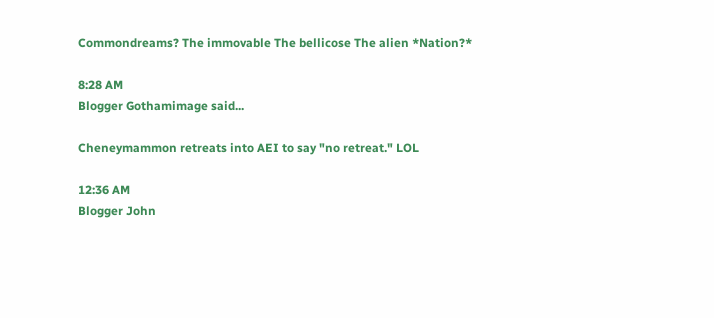Commondreams? The immovable The bellicose The alien *Nation?*

8:28 AM
Blogger Gothamimage said...

Cheneymammon retreats into AEI to say "no retreat." LOL

12:36 AM
Blogger John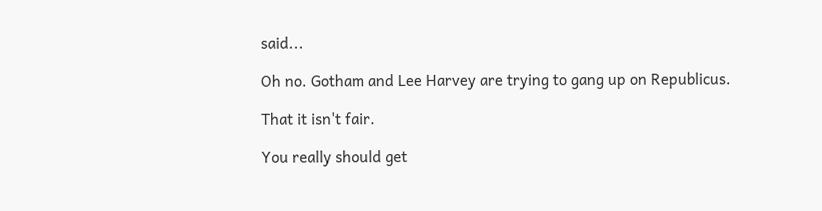said...

Oh no. Gotham and Lee Harvey are trying to gang up on Republicus.

That it isn't fair.

You really should get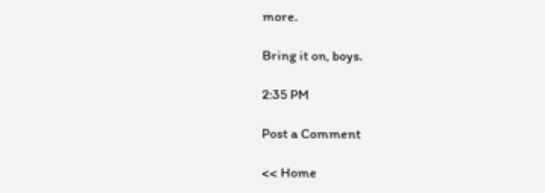more.

Bring it on, boys.

2:35 PM

Post a Comment

<< Home